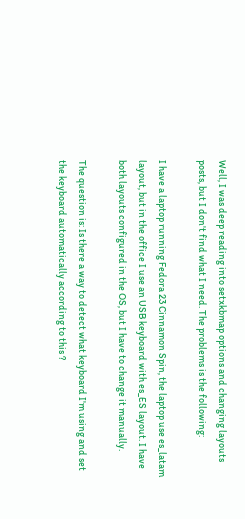Well, I was deep reading into setxkbmap options and changing layouts posts, but I don't find what I need. The problems is the following:

I have a laptop running Fedora 23 Cinnamon Spin, the laptop use es_latam layout, but in the office I use an USB keyboard with es_ES layout. I have both layouts configured in the OS, but I have to change it manually.

The question is: Is there a way to detect what keyboard I'm using and set the keyboard automatically according to this ?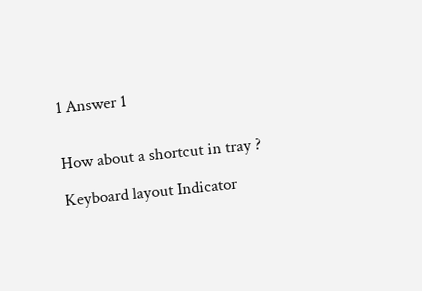1 Answer 1


How about a shortcut in tray ?

Keyboard layout Indicator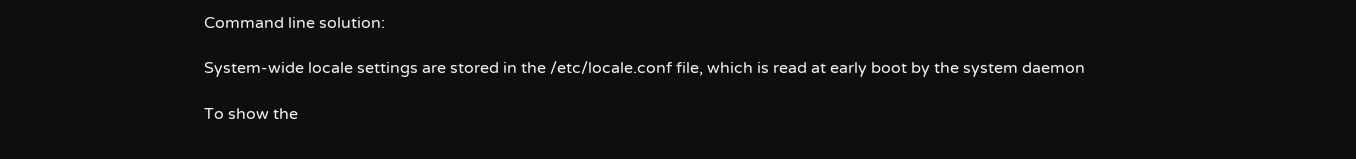Command line solution:

System-wide locale settings are stored in the /etc/locale.conf file, which is read at early boot by the system daemon

To show the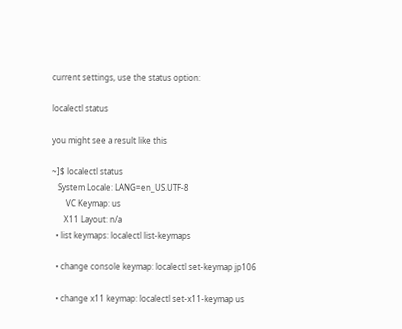current settings, use the status option:

localectl status

you might see a result like this

~]$ localectl status
   System Locale: LANG=en_US.UTF-8
       VC Keymap: us
      X11 Layout: n/a
  • list keymaps: localectl list-keymaps

  • change console keymap: localectl set-keymap jp106

  • change x11 keymap: localectl set-x11-keymap us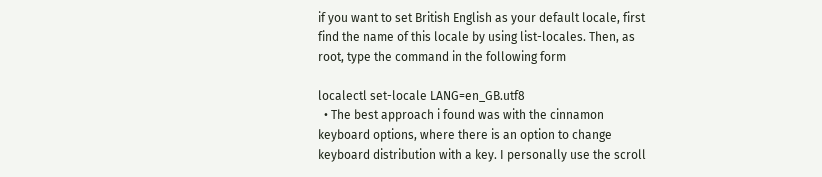if you want to set British English as your default locale, first find the name of this locale by using list-locales. Then, as root, type the command in the following form

localectl set-locale LANG=en_GB.utf8
  • The best approach i found was with the cinnamon keyboard options, where there is an option to change keyboard distribution with a key. I personally use the scroll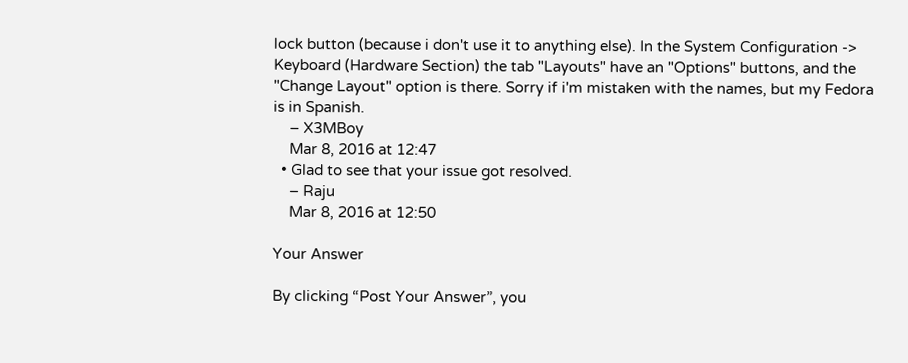lock button (because i don't use it to anything else). In the System Configuration -> Keyboard (Hardware Section) the tab "Layouts" have an "Options" buttons, and the "Change Layout" option is there. Sorry if i'm mistaken with the names, but my Fedora is in Spanish.
    – X3MBoy
    Mar 8, 2016 at 12:47
  • Glad to see that your issue got resolved.
    – Raju
    Mar 8, 2016 at 12:50

Your Answer

By clicking “Post Your Answer”, you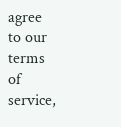agree to our terms of service,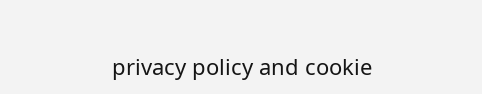privacy policy and cookie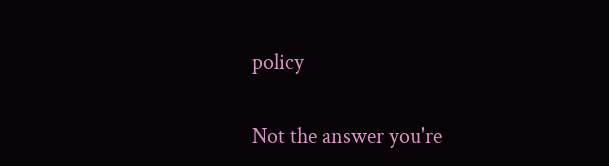policy

Not the answer you're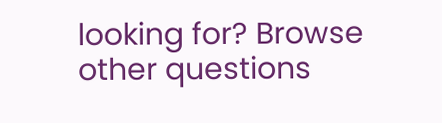looking for? Browse other questions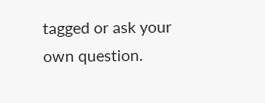tagged or ask your own question.